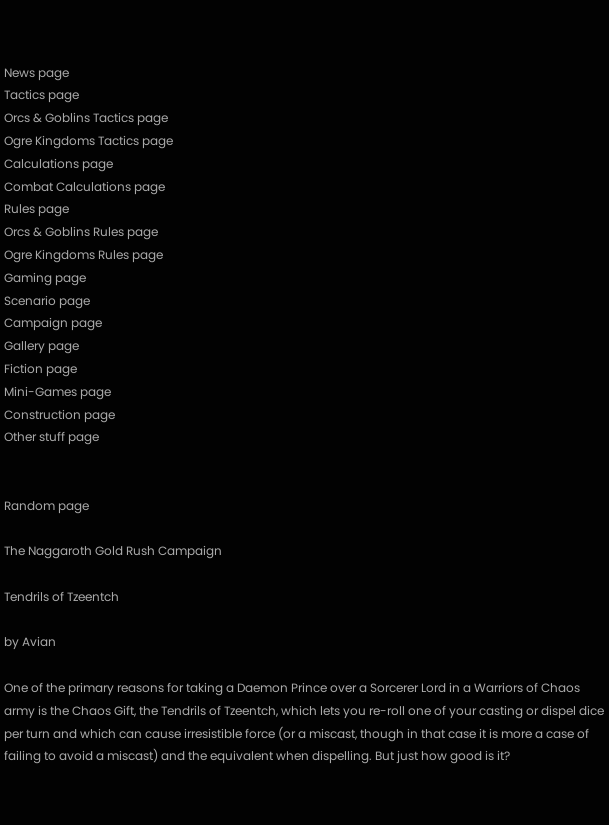News page
Tactics page
Orcs & Goblins Tactics page
Ogre Kingdoms Tactics page
Calculations page
Combat Calculations page
Rules page
Orcs & Goblins Rules page
Ogre Kingdoms Rules page
Gaming page
Scenario page
Campaign page
Gallery page
Fiction page
Mini-Games page
Construction page
Other stuff page


Random page

The Naggaroth Gold Rush Campaign

Tendrils of Tzeentch

by Avian

One of the primary reasons for taking a Daemon Prince over a Sorcerer Lord in a Warriors of Chaos army is the Chaos Gift, the Tendrils of Tzeentch, which lets you re-roll one of your casting or dispel dice per turn and which can cause irresistible force (or a miscast, though in that case it is more a case of failing to avoid a miscast) and the equivalent when dispelling. But just how good is it?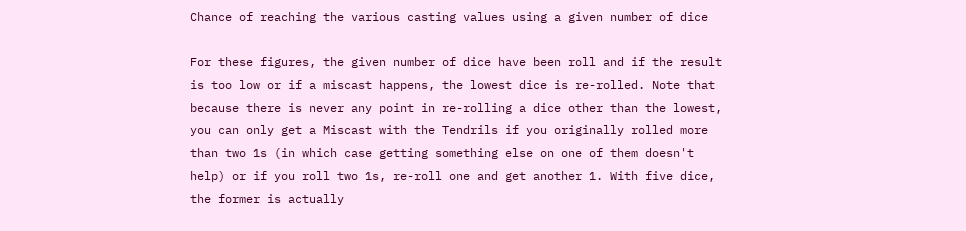Chance of reaching the various casting values using a given number of dice

For these figures, the given number of dice have been roll and if the result is too low or if a miscast happens, the lowest dice is re-rolled. Note that because there is never any point in re-rolling a dice other than the lowest, you can only get a Miscast with the Tendrils if you originally rolled more than two 1s (in which case getting something else on one of them doesn't help) or if you roll two 1s, re-roll one and get another 1. With five dice, the former is actually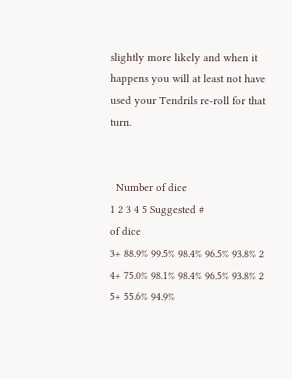slightly more likely and when it happens you will at least not have used your Tendrils re-roll for that turn.


  Number of dice
1 2 3 4 5 Suggested #
of dice
3+ 88.9% 99.5% 98.4% 96.5% 93.8% 2
4+ 75.0% 98.1% 98.4% 96.5% 93.8% 2
5+ 55.6% 94.9%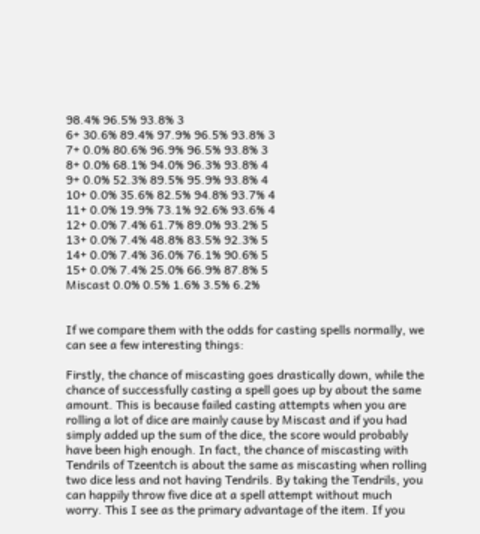98.4% 96.5% 93.8% 3
6+ 30.6% 89.4% 97.9% 96.5% 93.8% 3
7+ 0.0% 80.6% 96.9% 96.5% 93.8% 3
8+ 0.0% 68.1% 94.0% 96.3% 93.8% 4
9+ 0.0% 52.3% 89.5% 95.9% 93.8% 4
10+ 0.0% 35.6% 82.5% 94.8% 93.7% 4
11+ 0.0% 19.9% 73.1% 92.6% 93.6% 4
12+ 0.0% 7.4% 61.7% 89.0% 93.2% 5
13+ 0.0% 7.4% 48.8% 83.5% 92.3% 5
14+ 0.0% 7.4% 36.0% 76.1% 90.6% 5
15+ 0.0% 7.4% 25.0% 66.9% 87.8% 5
Miscast 0.0% 0.5% 1.6% 3.5% 6.2%


If we compare them with the odds for casting spells normally, we can see a few interesting things:

Firstly, the chance of miscasting goes drastically down, while the chance of successfully casting a spell goes up by about the same amount. This is because failed casting attempts when you are rolling a lot of dice are mainly cause by Miscast and if you had simply added up the sum of the dice, the score would probably have been high enough. In fact, the chance of miscasting with Tendrils of Tzeentch is about the same as miscasting when rolling two dice less and not having Tendrils. By taking the Tendrils, you can happily throw five dice at a spell attempt without much worry. This I see as the primary advantage of the item. If you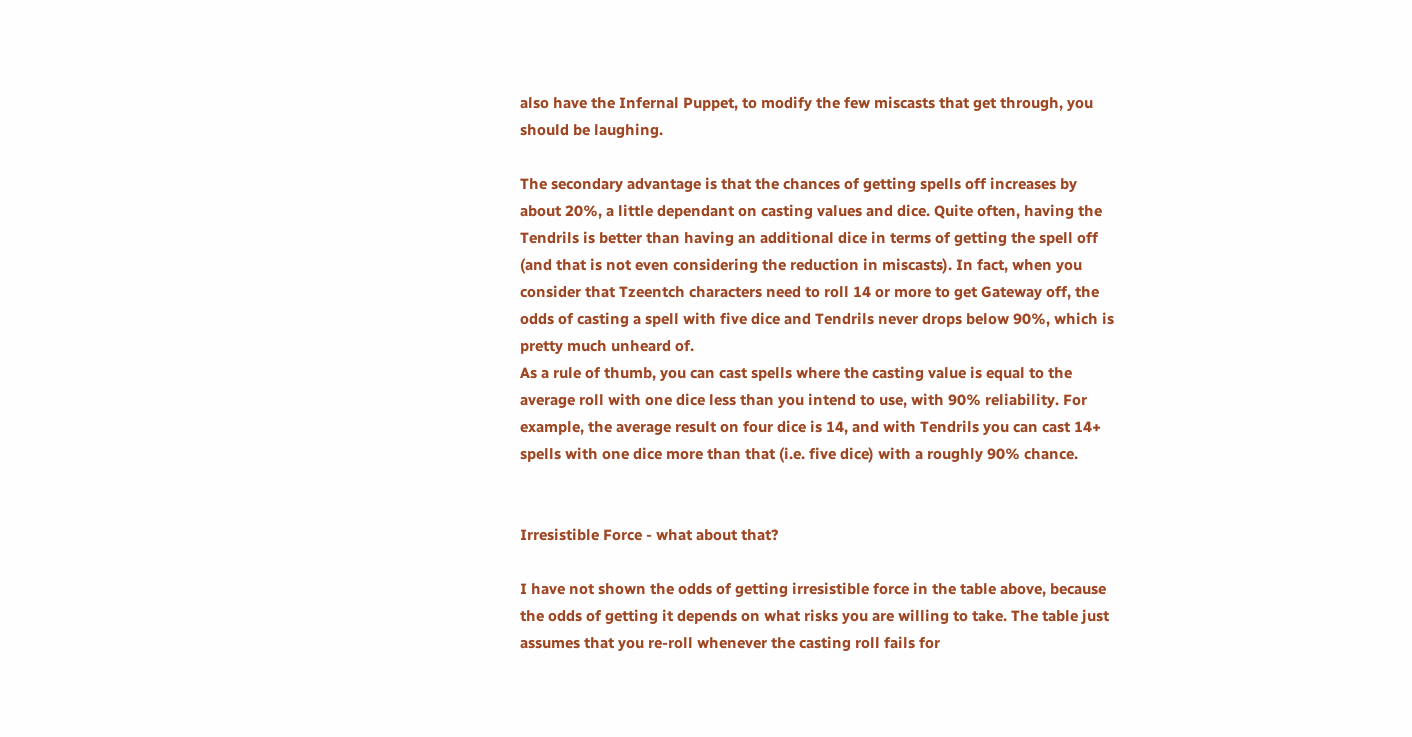also have the Infernal Puppet, to modify the few miscasts that get through, you should be laughing.

The secondary advantage is that the chances of getting spells off increases by about 20%, a little dependant on casting values and dice. Quite often, having the Tendrils is better than having an additional dice in terms of getting the spell off (and that is not even considering the reduction in miscasts). In fact, when you consider that Tzeentch characters need to roll 14 or more to get Gateway off, the odds of casting a spell with five dice and Tendrils never drops below 90%, which is pretty much unheard of.
As a rule of thumb, you can cast spells where the casting value is equal to the average roll with one dice less than you intend to use, with 90% reliability. For example, the average result on four dice is 14, and with Tendrils you can cast 14+ spells with one dice more than that (i.e. five dice) with a roughly 90% chance.


Irresistible Force - what about that?

I have not shown the odds of getting irresistible force in the table above, because the odds of getting it depends on what risks you are willing to take. The table just assumes that you re-roll whenever the casting roll fails for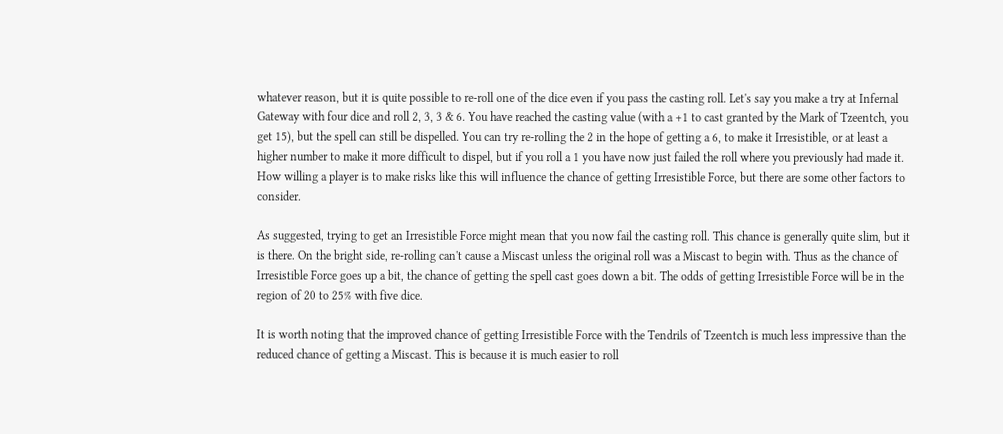whatever reason, but it is quite possible to re-roll one of the dice even if you pass the casting roll. Let's say you make a try at Infernal Gateway with four dice and roll 2, 3, 3 & 6. You have reached the casting value (with a +1 to cast granted by the Mark of Tzeentch, you get 15), but the spell can still be dispelled. You can try re-rolling the 2 in the hope of getting a 6, to make it Irresistible, or at least a higher number to make it more difficult to dispel, but if you roll a 1 you have now just failed the roll where you previously had made it. How willing a player is to make risks like this will influence the chance of getting Irresistible Force, but there are some other factors to consider.

As suggested, trying to get an Irresistible Force might mean that you now fail the casting roll. This chance is generally quite slim, but it is there. On the bright side, re-rolling can't cause a Miscast unless the original roll was a Miscast to begin with. Thus as the chance of Irresistible Force goes up a bit, the chance of getting the spell cast goes down a bit. The odds of getting Irresistible Force will be in the region of 20 to 25% with five dice.

It is worth noting that the improved chance of getting Irresistible Force with the Tendrils of Tzeentch is much less impressive than the reduced chance of getting a Miscast. This is because it is much easier to roll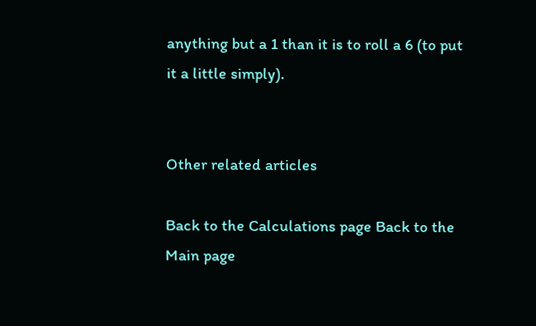anything but a 1 than it is to roll a 6 (to put it a little simply).


Other related articles

Back to the Calculations page Back to the Main page